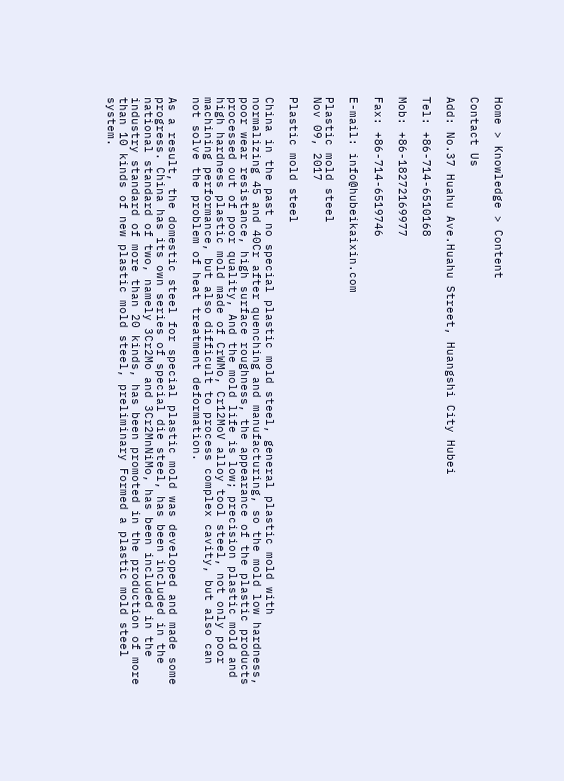Home > Knowledge > Content

Contact Us

Add: No.37 Huahu Ave.Huahu Street, Huangshi City Hubei

Tel: +86-714-6510168

Mob: +86-18272169977

Fax: +86-714-6519746

E-mail: info@hubeikaixin.com

Plastic mold steel
Nov 09, 2017

Plastic mold steel

China in the past no special plastic mold steel, general plastic mold with normalizing 45 and 40Cr after quenching and manufacturing, so the mold low hardness, poor wear resistance, high surface roughness, the appearance of the plastic products processed out of poor quality, And the mold life is low; precision plastic mold and high hardness plastic mold made of CrWMo, Cr12MoV alloy tool steel, not only poor machining performance, but also difficult to process complex cavity, but also can not solve the problem of heat treatment deformation.

As a result, the domestic steel for special plastic mold was developed and made some progress. China has its own series of special die steel, has been included in the national standard of two, namely 3Cr2Mo and 3Cr2MnNiMo, has been included in the industry standard of more than 20 kinds, has been promoted in the production of more than 10 kinds of new plastic mold steel, preliminary Formed a plastic mold steel system.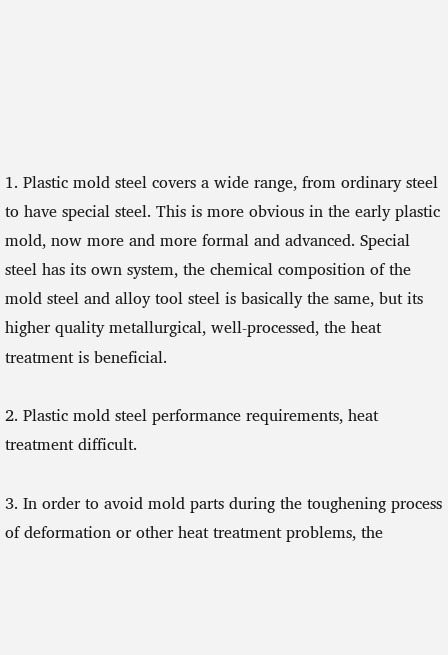1. Plastic mold steel covers a wide range, from ordinary steel to have special steel. This is more obvious in the early plastic mold, now more and more formal and advanced. Special steel has its own system, the chemical composition of the mold steel and alloy tool steel is basically the same, but its higher quality metallurgical, well-processed, the heat treatment is beneficial.

2. Plastic mold steel performance requirements, heat treatment difficult.

3. In order to avoid mold parts during the toughening process of deformation or other heat treatment problems, the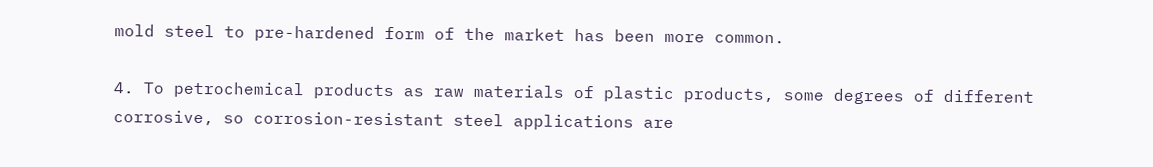mold steel to pre-hardened form of the market has been more common.

4. To petrochemical products as raw materials of plastic products, some degrees of different corrosive, so corrosion-resistant steel applications are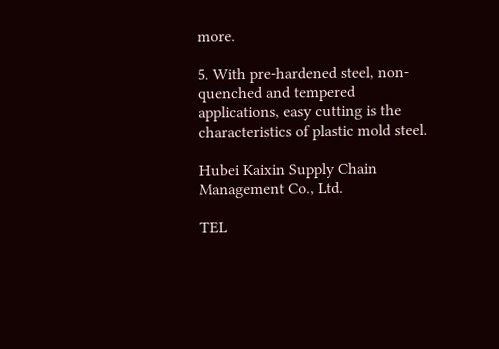more.

5. With pre-hardened steel, non-quenched and tempered applications, easy cutting is the characteristics of plastic mold steel.

Hubei Kaixin Supply Chain Management Co., Ltd.

TEL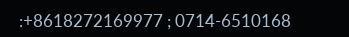:+8618272169977 ; 0714-6510168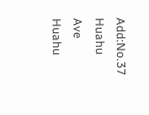Add:No.37 Huahu Ave Huahu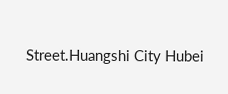Street.Huangshi City Hubei